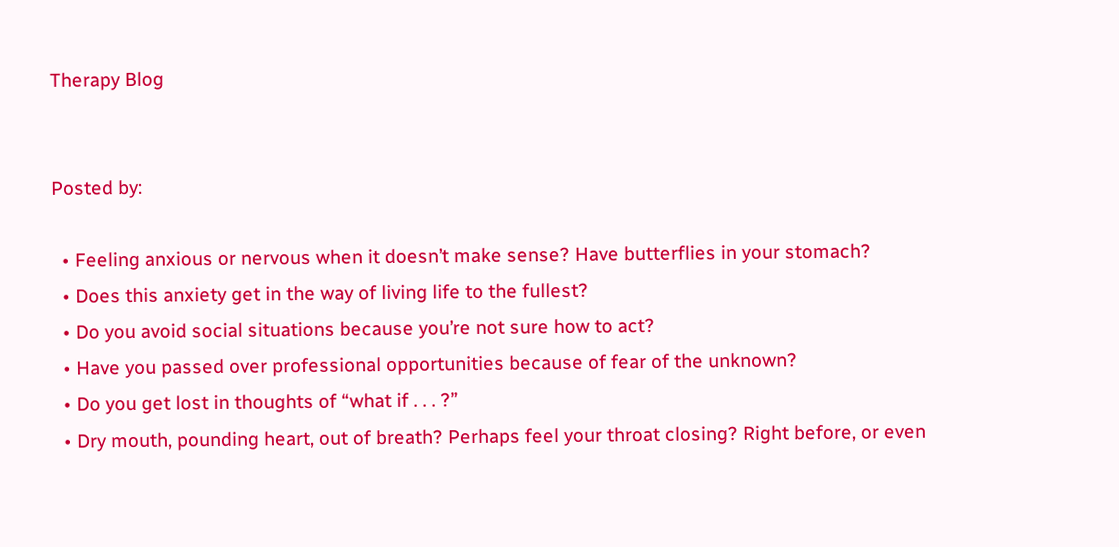Therapy Blog


Posted by:

  • Feeling anxious or nervous when it doesn’t make sense? Have butterflies in your stomach?
  • Does this anxiety get in the way of living life to the fullest?
  • Do you avoid social situations because you’re not sure how to act?
  • Have you passed over professional opportunities because of fear of the unknown?
  • Do you get lost in thoughts of “what if . . . ?”
  • Dry mouth, pounding heart, out of breath? Perhaps feel your throat closing? Right before, or even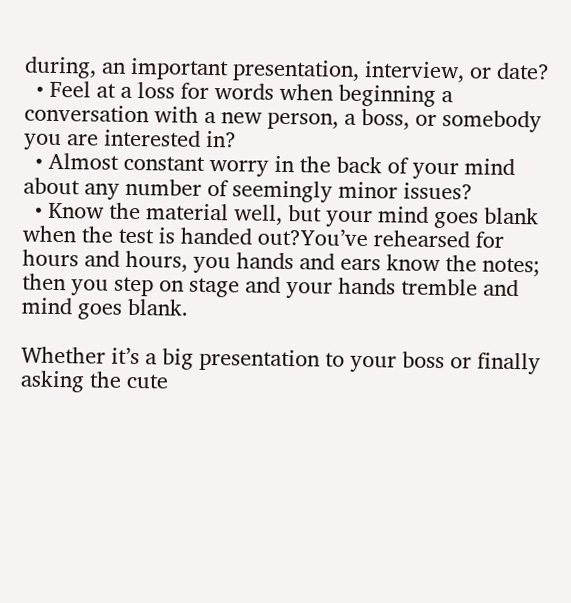during, an important presentation, interview, or date?
  • Feel at a loss for words when beginning a conversation with a new person, a boss, or somebody you are interested in?
  • Almost constant worry in the back of your mind about any number of seemingly minor issues?
  • Know the material well, but your mind goes blank when the test is handed out?You’ve rehearsed for hours and hours, you hands and ears know the notes; then you step on stage and your hands tremble and mind goes blank.

Whether it’s a big presentation to your boss or finally asking the cute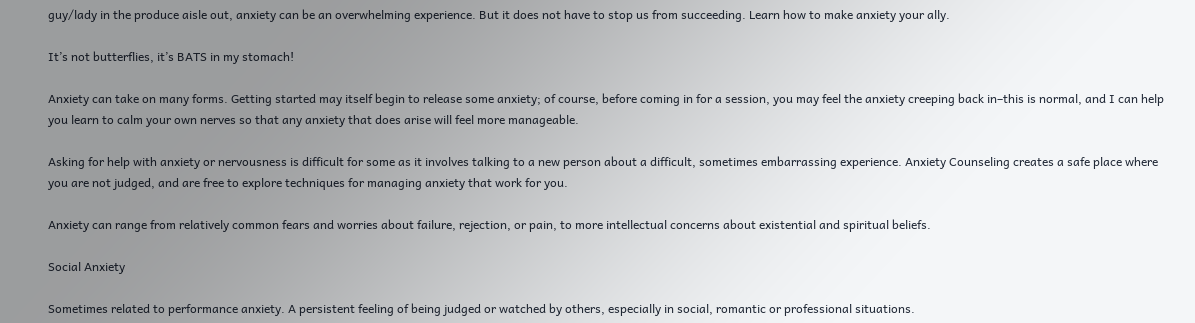guy/lady in the produce aisle out, anxiety can be an overwhelming experience. But it does not have to stop us from succeeding. Learn how to make anxiety your ally.

It’s not butterflies, it’s BATS in my stomach!

Anxiety can take on many forms. Getting started may itself begin to release some anxiety; of course, before coming in for a session, you may feel the anxiety creeping back in–this is normal, and I can help you learn to calm your own nerves so that any anxiety that does arise will feel more manageable.

Asking for help with anxiety or nervousness is difficult for some as it involves talking to a new person about a difficult, sometimes embarrassing experience. Anxiety Counseling creates a safe place where you are not judged, and are free to explore techniques for managing anxiety that work for you.

Anxiety can range from relatively common fears and worries about failure, rejection, or pain, to more intellectual concerns about existential and spiritual beliefs.

Social Anxiety

Sometimes related to performance anxiety. A persistent feeling of being judged or watched by others, especially in social, romantic or professional situations.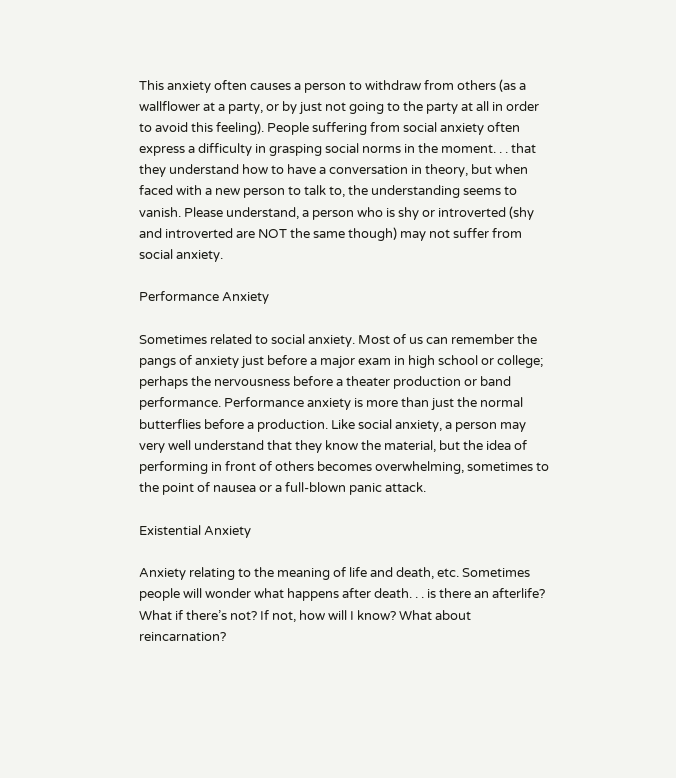This anxiety often causes a person to withdraw from others (as a wallflower at a party, or by just not going to the party at all in order to avoid this feeling). People suffering from social anxiety often express a difficulty in grasping social norms in the moment. . . that they understand how to have a conversation in theory, but when faced with a new person to talk to, the understanding seems to vanish. Please understand, a person who is shy or introverted (shy and introverted are NOT the same though) may not suffer from social anxiety.

Performance Anxiety

Sometimes related to social anxiety. Most of us can remember the pangs of anxiety just before a major exam in high school or college; perhaps the nervousness before a theater production or band performance. Performance anxiety is more than just the normal butterflies before a production. Like social anxiety, a person may very well understand that they know the material, but the idea of performing in front of others becomes overwhelming, sometimes to the point of nausea or a full-blown panic attack.

Existential Anxiety

Anxiety relating to the meaning of life and death, etc. Sometimes people will wonder what happens after death. . . is there an afterlife? What if there’s not? If not, how will I know? What about reincarnation?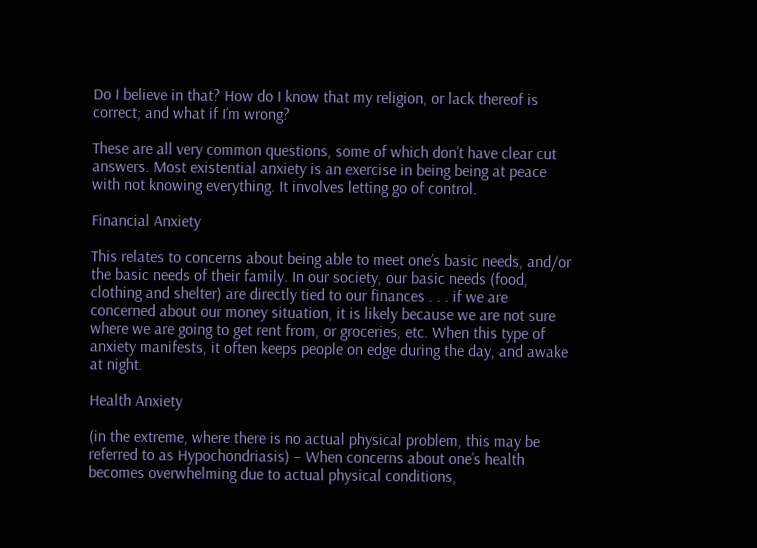Do I believe in that? How do I know that my religion, or lack thereof is correct; and what if I’m wrong?

These are all very common questions, some of which don’t have clear cut answers. Most existential anxiety is an exercise in being being at peace with not knowing everything. It involves letting go of control.

Financial Anxiety

This relates to concerns about being able to meet one’s basic needs, and/or the basic needs of their family. In our society, our basic needs (food, clothing and shelter) are directly tied to our finances . . . if we are concerned about our money situation, it is likely because we are not sure where we are going to get rent from, or groceries, etc. When this type of anxiety manifests, it often keeps people on edge during the day, and awake at night.

Health Anxiety

(in the extreme, where there is no actual physical problem, this may be referred to as Hypochondriasis) – When concerns about one’s health becomes overwhelming due to actual physical conditions,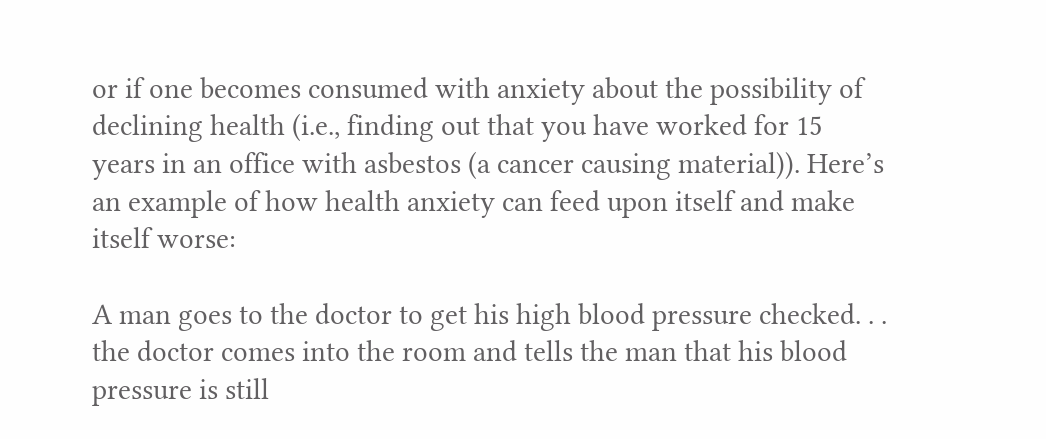or if one becomes consumed with anxiety about the possibility of declining health (i.e., finding out that you have worked for 15 years in an office with asbestos (a cancer causing material)). Here’s an example of how health anxiety can feed upon itself and make itself worse:

A man goes to the doctor to get his high blood pressure checked. . . the doctor comes into the room and tells the man that his blood pressure is still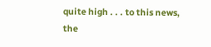quite high . . . to this news, the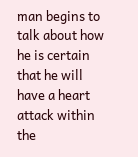man begins to talk about how he is certain that he will have a heart attack within the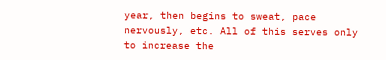year, then begins to sweat, pace nervously, etc. All of this serves only to increase the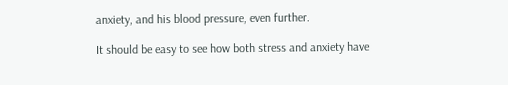anxiety, and his blood pressure, even further.

It should be easy to see how both stress and anxiety have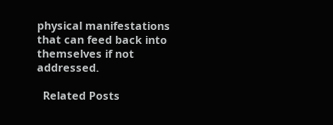physical manifestations that can feed back into themselves if not addressed.

  Related Posts